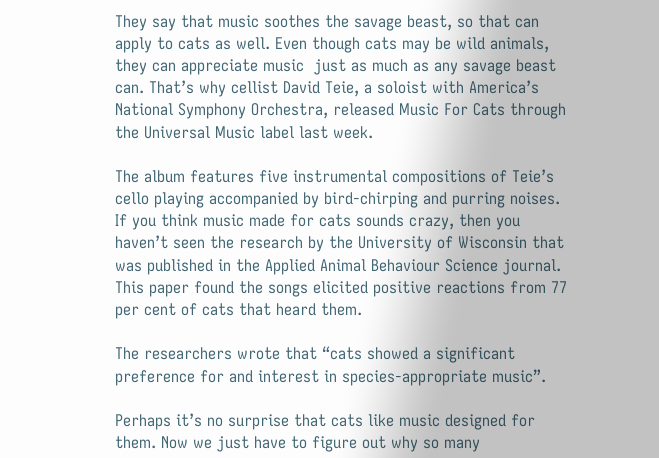They say that music soothes the savage beast, so that can apply to cats as well. Even though cats may be wild animals, they can appreciate music  just as much as any savage beast can. That’s why cellist David Teie, a soloist with America’s National Symphony Orchestra, released Music For Cats through the Universal Music label last week.

The album features five instrumental compositions of Teie’s cello playing accompanied by bird-chirping and purring noises. If you think music made for cats sounds crazy, then you haven’t seen the research by the University of Wisconsin that was published in the Applied Animal Behaviour Science journal. This paper found the songs elicited positive reactions from 77 per cent of cats that heard them.

The researchers wrote that “cats showed a significant preference for and interest in species-appropriate music”.

Perhaps it’s no surprise that cats like music designed for them. Now we just have to figure out why so many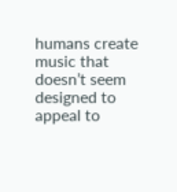humans create music that doesn’t seem designed to appeal to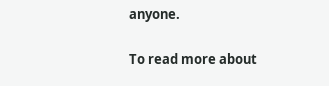anyone.

To read more about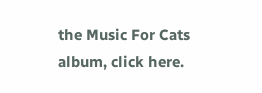the Music For Cats album, click here.